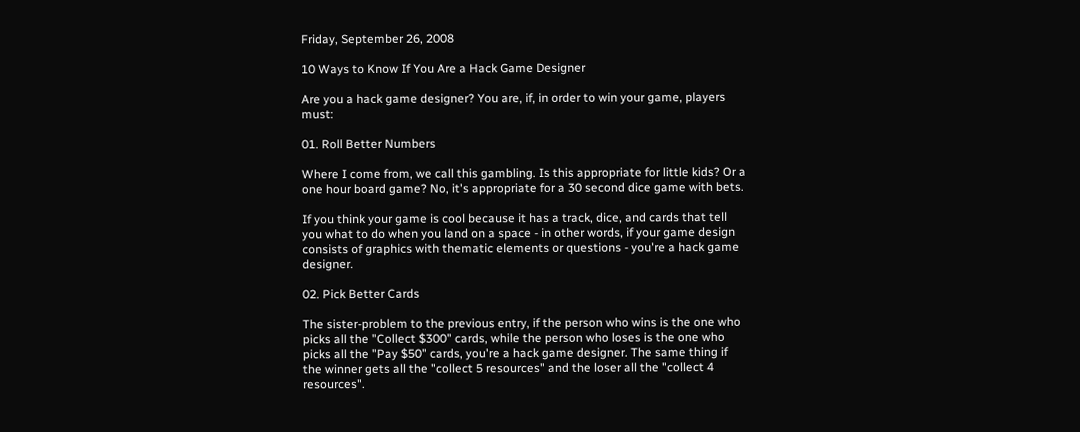Friday, September 26, 2008

10 Ways to Know If You Are a Hack Game Designer

Are you a hack game designer? You are, if, in order to win your game, players must:

01. Roll Better Numbers

Where I come from, we call this gambling. Is this appropriate for little kids? Or a one hour board game? No, it's appropriate for a 30 second dice game with bets.

If you think your game is cool because it has a track, dice, and cards that tell you what to do when you land on a space - in other words, if your game design consists of graphics with thematic elements or questions - you're a hack game designer.

02. Pick Better Cards

The sister-problem to the previous entry, if the person who wins is the one who picks all the "Collect $300" cards, while the person who loses is the one who picks all the "Pay $50" cards, you're a hack game designer. The same thing if the winner gets all the "collect 5 resources" and the loser all the "collect 4 resources".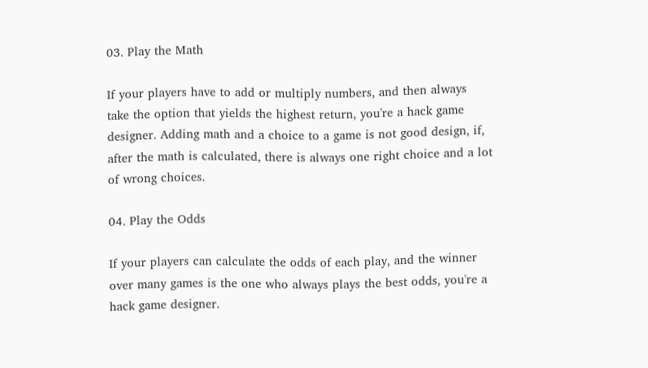03. Play the Math

If your players have to add or multiply numbers, and then always take the option that yields the highest return, you're a hack game designer. Adding math and a choice to a game is not good design, if, after the math is calculated, there is always one right choice and a lot of wrong choices.

04. Play the Odds

If your players can calculate the odds of each play, and the winner over many games is the one who always plays the best odds, you're a hack game designer.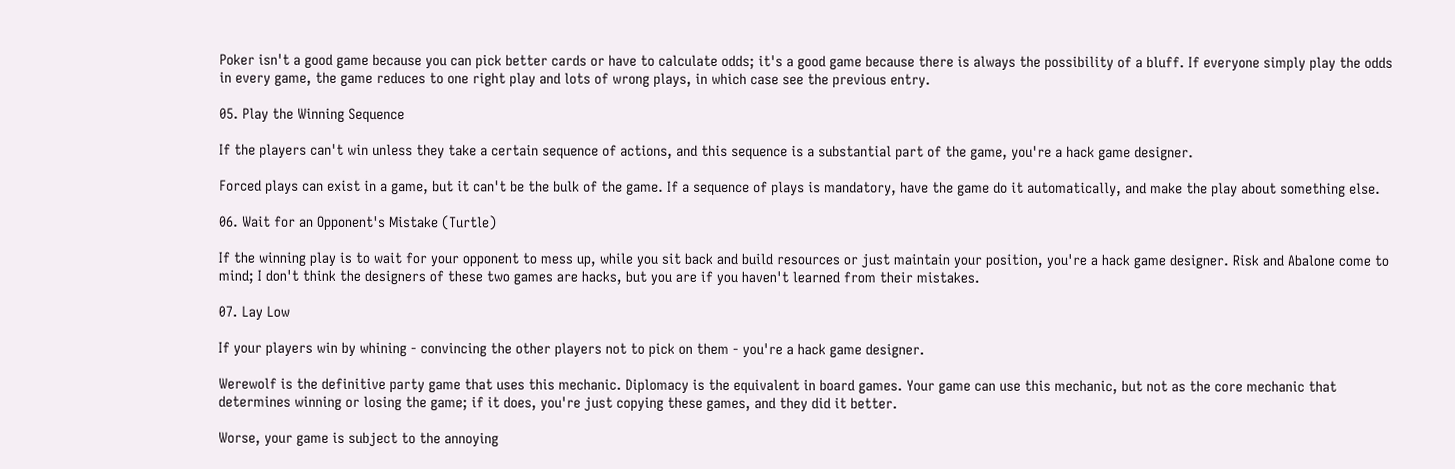Poker isn't a good game because you can pick better cards or have to calculate odds; it's a good game because there is always the possibility of a bluff. If everyone simply play the odds in every game, the game reduces to one right play and lots of wrong plays, in which case see the previous entry.

05. Play the Winning Sequence

If the players can't win unless they take a certain sequence of actions, and this sequence is a substantial part of the game, you're a hack game designer.

Forced plays can exist in a game, but it can't be the bulk of the game. If a sequence of plays is mandatory, have the game do it automatically, and make the play about something else.

06. Wait for an Opponent's Mistake (Turtle)

If the winning play is to wait for your opponent to mess up, while you sit back and build resources or just maintain your position, you're a hack game designer. Risk and Abalone come to mind; I don't think the designers of these two games are hacks, but you are if you haven't learned from their mistakes.

07. Lay Low

If your players win by whining - convincing the other players not to pick on them - you're a hack game designer.

Werewolf is the definitive party game that uses this mechanic. Diplomacy is the equivalent in board games. Your game can use this mechanic, but not as the core mechanic that determines winning or losing the game; if it does, you're just copying these games, and they did it better.

Worse, your game is subject to the annoying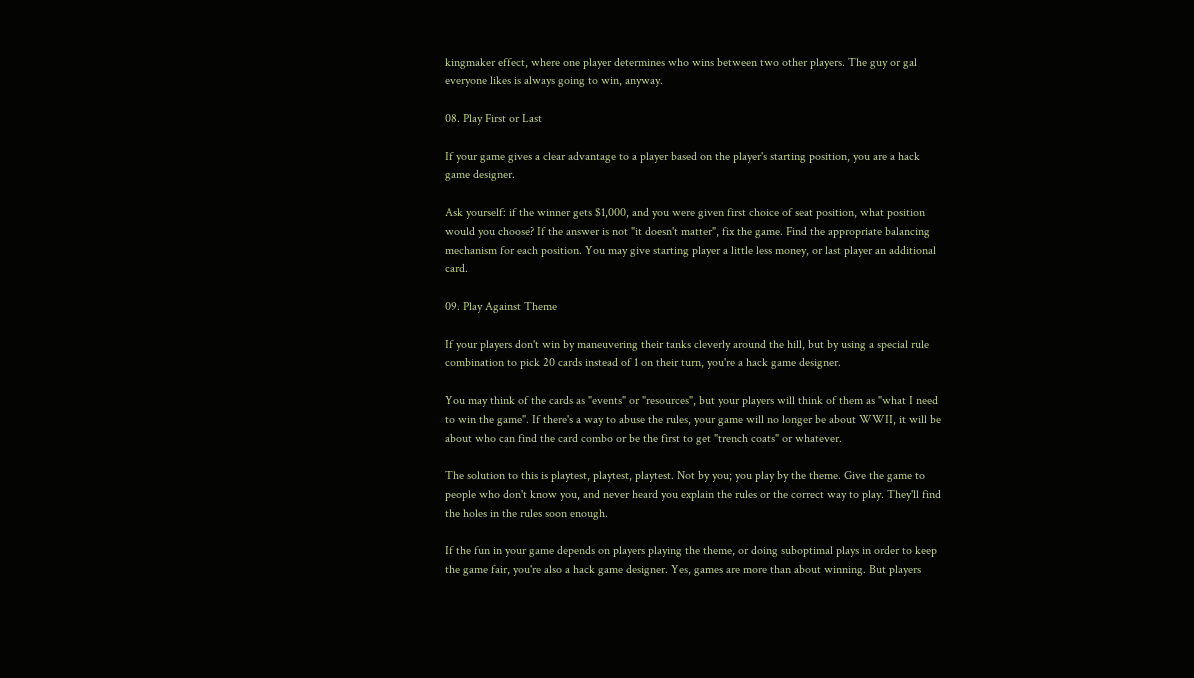kingmaker effect, where one player determines who wins between two other players. The guy or gal everyone likes is always going to win, anyway.

08. Play First or Last

If your game gives a clear advantage to a player based on the player's starting position, you are a hack game designer.

Ask yourself: if the winner gets $1,000, and you were given first choice of seat position, what position would you choose? If the answer is not "it doesn't matter", fix the game. Find the appropriate balancing mechanism for each position. You may give starting player a little less money, or last player an additional card.

09. Play Against Theme

If your players don't win by maneuvering their tanks cleverly around the hill, but by using a special rule combination to pick 20 cards instead of 1 on their turn, you're a hack game designer.

You may think of the cards as "events" or "resources", but your players will think of them as "what I need to win the game". If there's a way to abuse the rules, your game will no longer be about WWII, it will be about who can find the card combo or be the first to get "trench coats" or whatever.

The solution to this is playtest, playtest, playtest. Not by you; you play by the theme. Give the game to people who don't know you, and never heard you explain the rules or the correct way to play. They'll find the holes in the rules soon enough.

If the fun in your game depends on players playing the theme, or doing suboptimal plays in order to keep the game fair, you're also a hack game designer. Yes, games are more than about winning. But players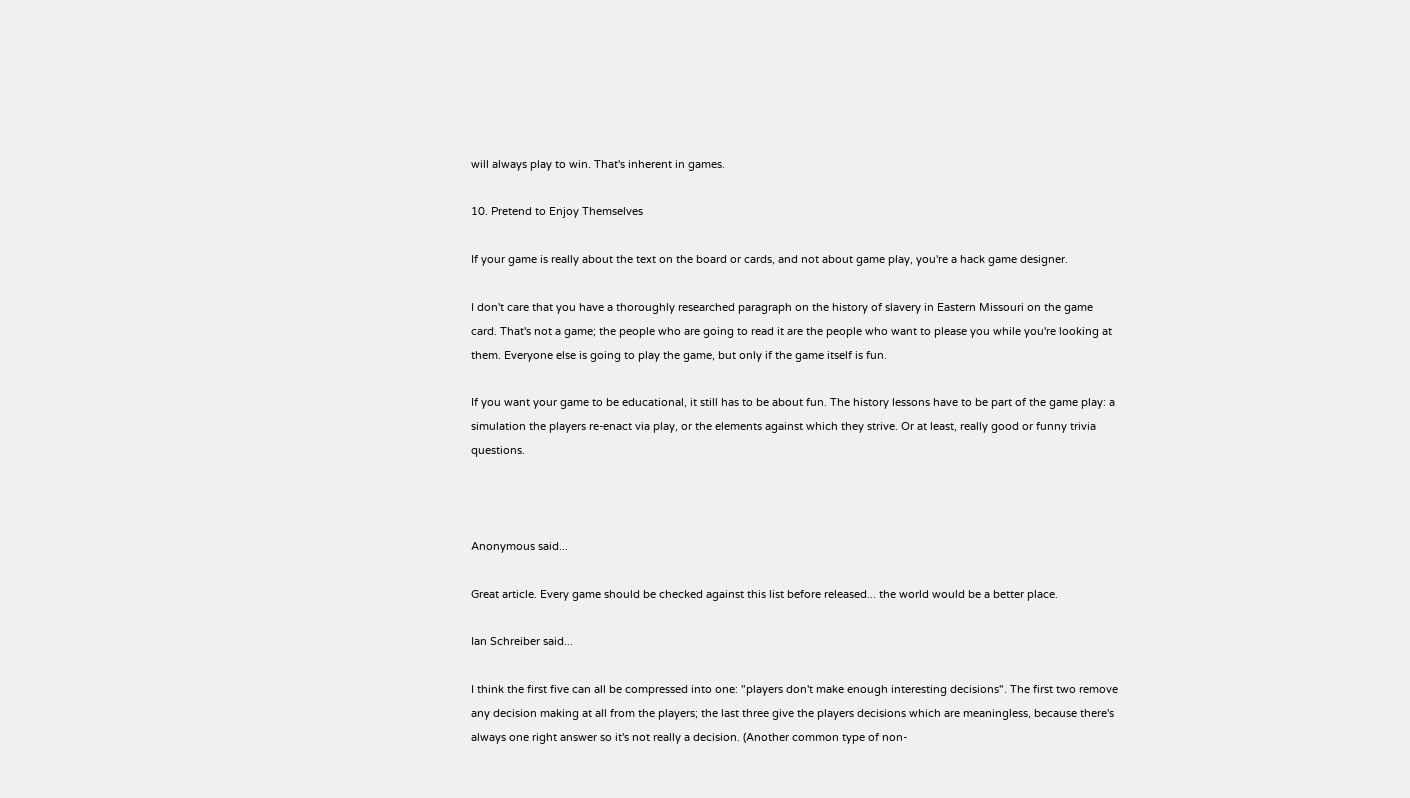will always play to win. That's inherent in games.

10. Pretend to Enjoy Themselves

If your game is really about the text on the board or cards, and not about game play, you're a hack game designer.

I don't care that you have a thoroughly researched paragraph on the history of slavery in Eastern Missouri on the game card. That's not a game; the people who are going to read it are the people who want to please you while you're looking at them. Everyone else is going to play the game, but only if the game itself is fun.

If you want your game to be educational, it still has to be about fun. The history lessons have to be part of the game play: a simulation the players re-enact via play, or the elements against which they strive. Or at least, really good or funny trivia questions.



Anonymous said...

Great article. Every game should be checked against this list before released... the world would be a better place.

Ian Schreiber said...

I think the first five can all be compressed into one: "players don't make enough interesting decisions". The first two remove any decision making at all from the players; the last three give the players decisions which are meaningless, because there's always one right answer so it's not really a decision. (Another common type of non-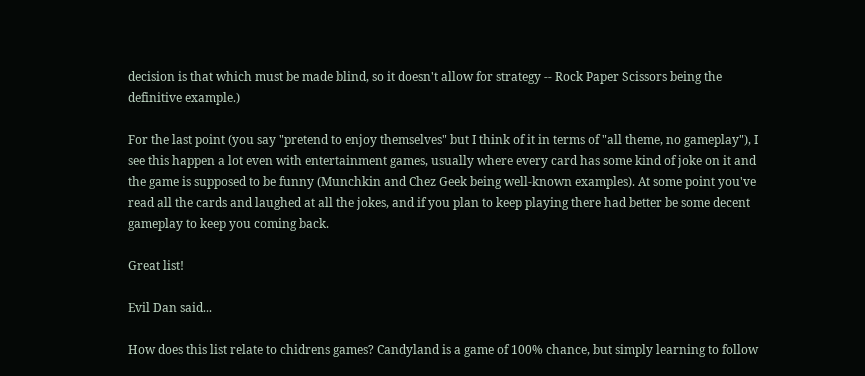decision is that which must be made blind, so it doesn't allow for strategy -- Rock Paper Scissors being the definitive example.)

For the last point (you say "pretend to enjoy themselves" but I think of it in terms of "all theme, no gameplay"), I see this happen a lot even with entertainment games, usually where every card has some kind of joke on it and the game is supposed to be funny (Munchkin and Chez Geek being well-known examples). At some point you've read all the cards and laughed at all the jokes, and if you plan to keep playing there had better be some decent gameplay to keep you coming back.

Great list!

Evil Dan said...

How does this list relate to chidrens games? Candyland is a game of 100% chance, but simply learning to follow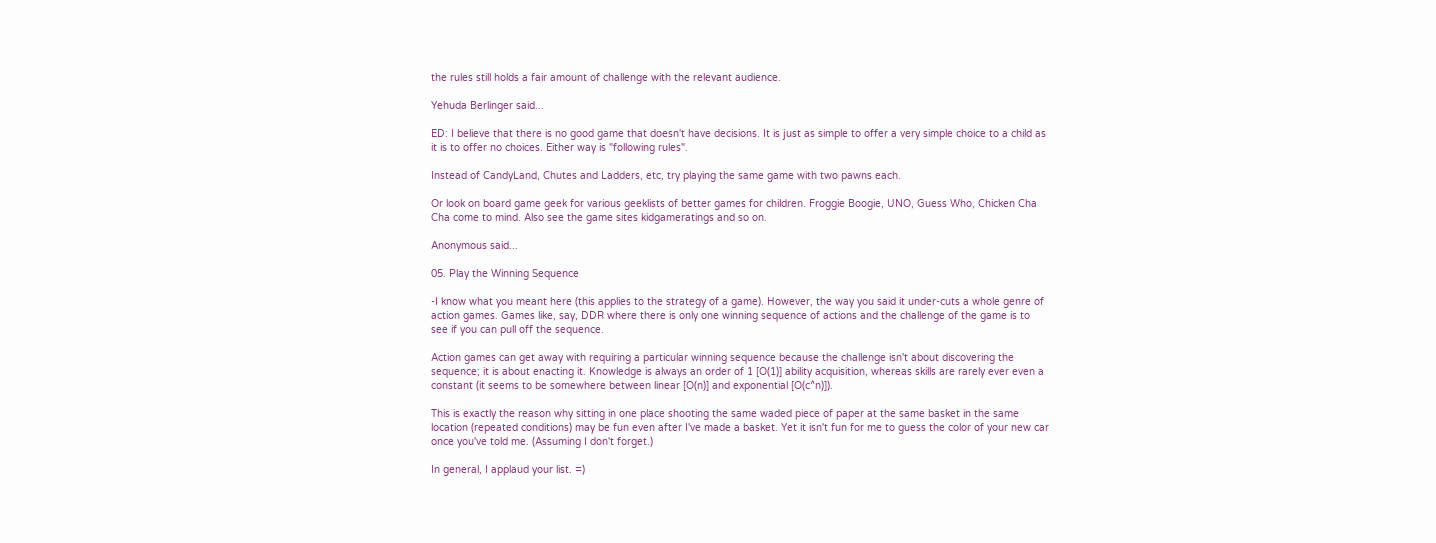the rules still holds a fair amount of challenge with the relevant audience.

Yehuda Berlinger said...

ED: I believe that there is no good game that doesn't have decisions. It is just as simple to offer a very simple choice to a child as it is to offer no choices. Either way is "following rules".

Instead of CandyLand, Chutes and Ladders, etc, try playing the same game with two pawns each.

Or look on board game geek for various geeklists of better games for children. Froggie Boogie, UNO, Guess Who, Chicken Cha Cha come to mind. Also see the game sites kidgameratings and so on.

Anonymous said...

05. Play the Winning Sequence

-I know what you meant here (this applies to the strategy of a game). However, the way you said it under-cuts a whole genre of action games. Games like, say, DDR where there is only one winning sequence of actions and the challenge of the game is to see if you can pull off the sequence.

Action games can get away with requiring a particular winning sequence because the challenge isn't about discovering the sequence; it is about enacting it. Knowledge is always an order of 1 [O(1)] ability acquisition, whereas skills are rarely ever even a constant (it seems to be somewhere between linear [O(n)] and exponential [O(c^n)]).

This is exactly the reason why sitting in one place shooting the same waded piece of paper at the same basket in the same location (repeated conditions) may be fun even after I've made a basket. Yet it isn't fun for me to guess the color of your new car once you've told me. (Assuming I don't forget.)

In general, I applaud your list. =)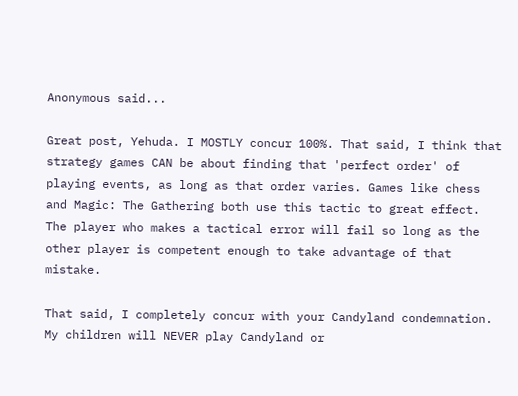Anonymous said...

Great post, Yehuda. I MOSTLY concur 100%. That said, I think that strategy games CAN be about finding that 'perfect order' of playing events, as long as that order varies. Games like chess and Magic: The Gathering both use this tactic to great effect. The player who makes a tactical error will fail so long as the other player is competent enough to take advantage of that mistake.

That said, I completely concur with your Candyland condemnation. My children will NEVER play Candyland or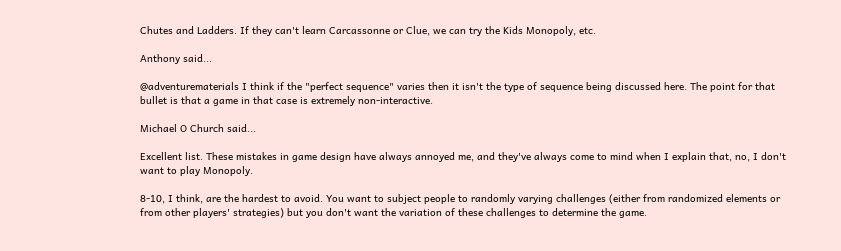Chutes and Ladders. If they can't learn Carcassonne or Clue, we can try the Kids Monopoly, etc.

Anthony said...

@adventurematerials I think if the "perfect sequence" varies then it isn't the type of sequence being discussed here. The point for that bullet is that a game in that case is extremely non-interactive.

Michael O Church said...

Excellent list. These mistakes in game design have always annoyed me, and they've always come to mind when I explain that, no, I don't want to play Monopoly.

8-10, I think, are the hardest to avoid. You want to subject people to randomly varying challenges (either from randomized elements or from other players' strategies) but you don't want the variation of these challenges to determine the game.